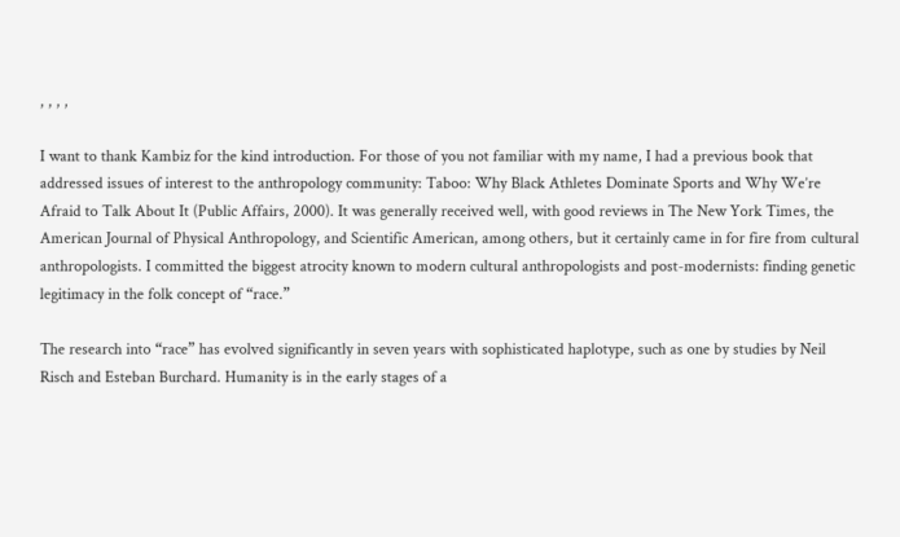, , , ,

I want to thank Kambiz for the kind introduction. For those of you not familiar with my name, I had a previous book that addressed issues of interest to the anthropology community: Taboo: Why Black Athletes Dominate Sports and Why We’re Afraid to Talk About It (Public Affairs, 2000). It was generally received well, with good reviews in The New York Times, the American Journal of Physical Anthropology, and Scientific American, among others, but it certainly came in for fire from cultural anthropologists. I committed the biggest atrocity known to modern cultural anthropologists and post-modernists: finding genetic legitimacy in the folk concept of “race.”

The research into “race” has evolved significantly in seven years with sophisticated haplotype, such as one by studies by Neil Risch and Esteban Burchard. Humanity is in the early stages of a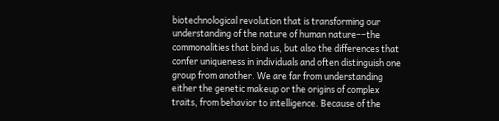biotechnological revolution that is transforming our understanding of the nature of human nature––the commonalities that bind us, but also the differences that confer uniqueness in individuals and often distinguish one group from another. We are far from understanding either the genetic makeup or the origins of complex traits, from behavior to intelligence. Because of the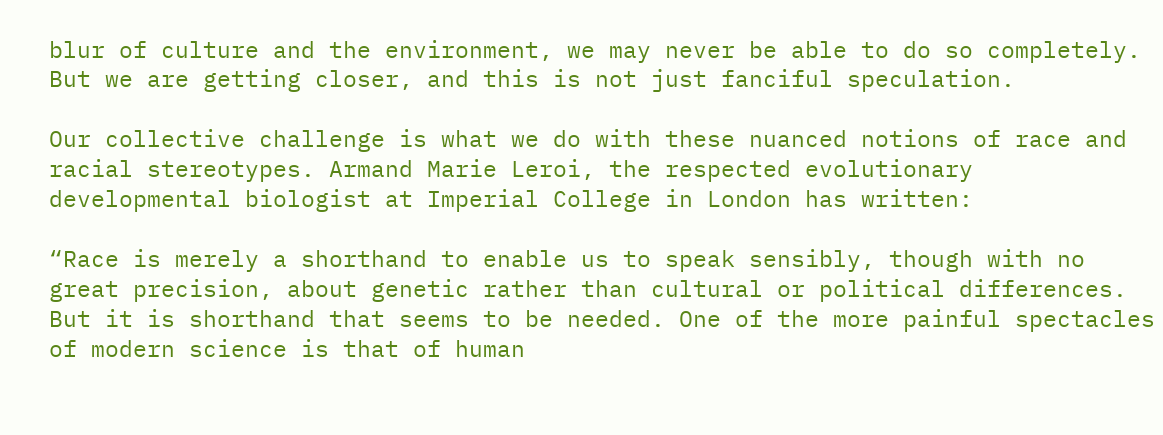blur of culture and the environment, we may never be able to do so completely. But we are getting closer, and this is not just fanciful speculation.

Our collective challenge is what we do with these nuanced notions of race and racial stereotypes. Armand Marie Leroi, the respected evolutionary developmental biologist at Imperial College in London has written:

“Race is merely a shorthand to enable us to speak sensibly, though with no great precision, about genetic rather than cultural or political differences. But it is shorthand that seems to be needed. One of the more painful spectacles of modern science is that of human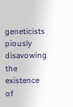geneticists piously disavowing the existence of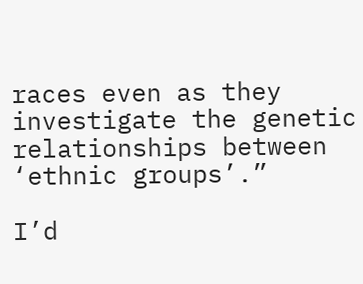races even as they investigate the genetic relationships between ‘ethnic groups’.”

I’d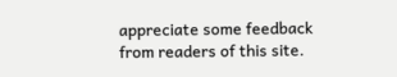appreciate some feedback from readers of this site.